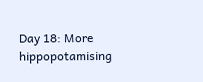Day 18: More hippopotamising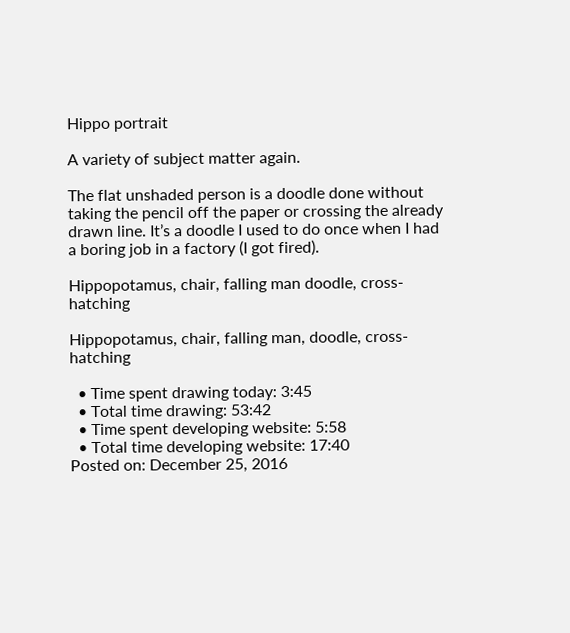Hippo portrait

A variety of subject matter again.

The flat unshaded person is a doodle done without taking the pencil off the paper or crossing the already drawn line. It’s a doodle I used to do once when I had a boring job in a factory (I got fired).

Hippopotamus, chair, falling man doodle, cross-hatching

Hippopotamus, chair, falling man, doodle, cross-hatching

  • Time spent drawing today: 3:45
  • Total time drawing: 53:42
  • Time spent developing website: 5:58
  • Total time developing website: 17:40
Posted on: December 25, 2016